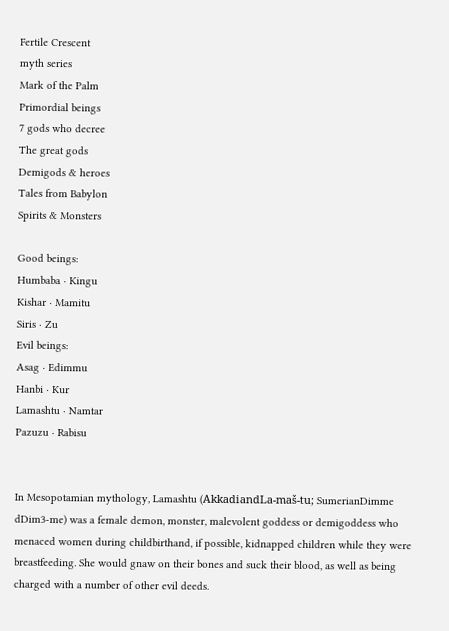Fertile Crescent
myth series
Mark of the Palm
Primordial beings
7 gods who decree
The great gods
Demigods & heroes
Tales from Babylon
Spirits & Monsters

Good beings:
Humbaba · Kingu
Kishar · Mamitu
Siris · Zu
Evil beings:
Asag · Edimmu
Hanbi · Kur
Lamashtu · Namtar
Pazuzu · Rabisu


In Mesopotamian mythology, Lamashtu (AkkadiandLa-maš-tu; SumerianDimme dDim3-me) was a female demon, monster, malevolent goddess or demigoddess who menaced women during childbirthand, if possible, kidnapped children while they were breastfeeding. She would gnaw on their bones and suck their blood, as well as being charged with a number of other evil deeds.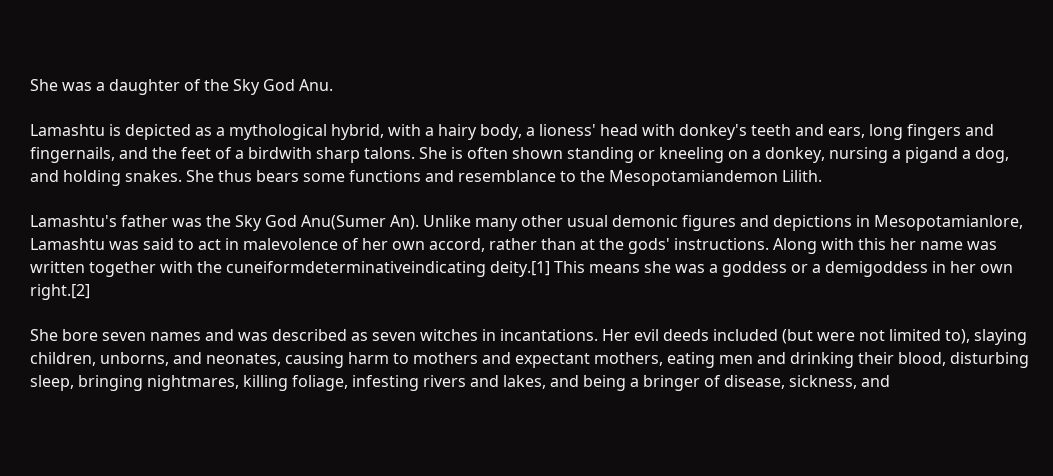She was a daughter of the Sky God Anu.

Lamashtu is depicted as a mythological hybrid, with a hairy body, a lioness' head with donkey's teeth and ears, long fingers and fingernails, and the feet of a birdwith sharp talons. She is often shown standing or kneeling on a donkey, nursing a pigand a dog, and holding snakes. She thus bears some functions and resemblance to the Mesopotamiandemon Lilith.

Lamashtu's father was the Sky God Anu(Sumer An). Unlike many other usual demonic figures and depictions in Mesopotamianlore, Lamashtu was said to act in malevolence of her own accord, rather than at the gods' instructions. Along with this her name was written together with the cuneiformdeterminativeindicating deity.[1] This means she was a goddess or a demigoddess in her own right.[2]

She bore seven names and was described as seven witches in incantations. Her evil deeds included (but were not limited to), slaying children, unborns, and neonates, causing harm to mothers and expectant mothers, eating men and drinking their blood, disturbing sleep, bringing nightmares, killing foliage, infesting rivers and lakes, and being a bringer of disease, sickness, and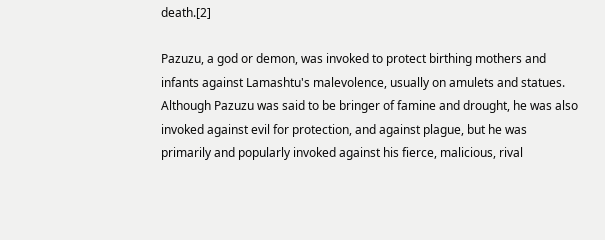death.[2]

Pazuzu, a god or demon, was invoked to protect birthing mothers and infants against Lamashtu's malevolence, usually on amulets and statues. Although Pazuzu was said to be bringer of famine and drought, he was also invoked against evil for protection, and against plague, but he was primarily and popularly invoked against his fierce, malicious, rival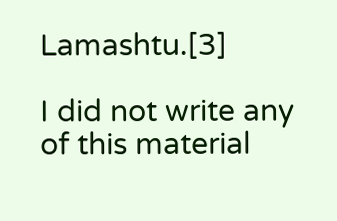Lamashtu.[3]

I did not write any of this material